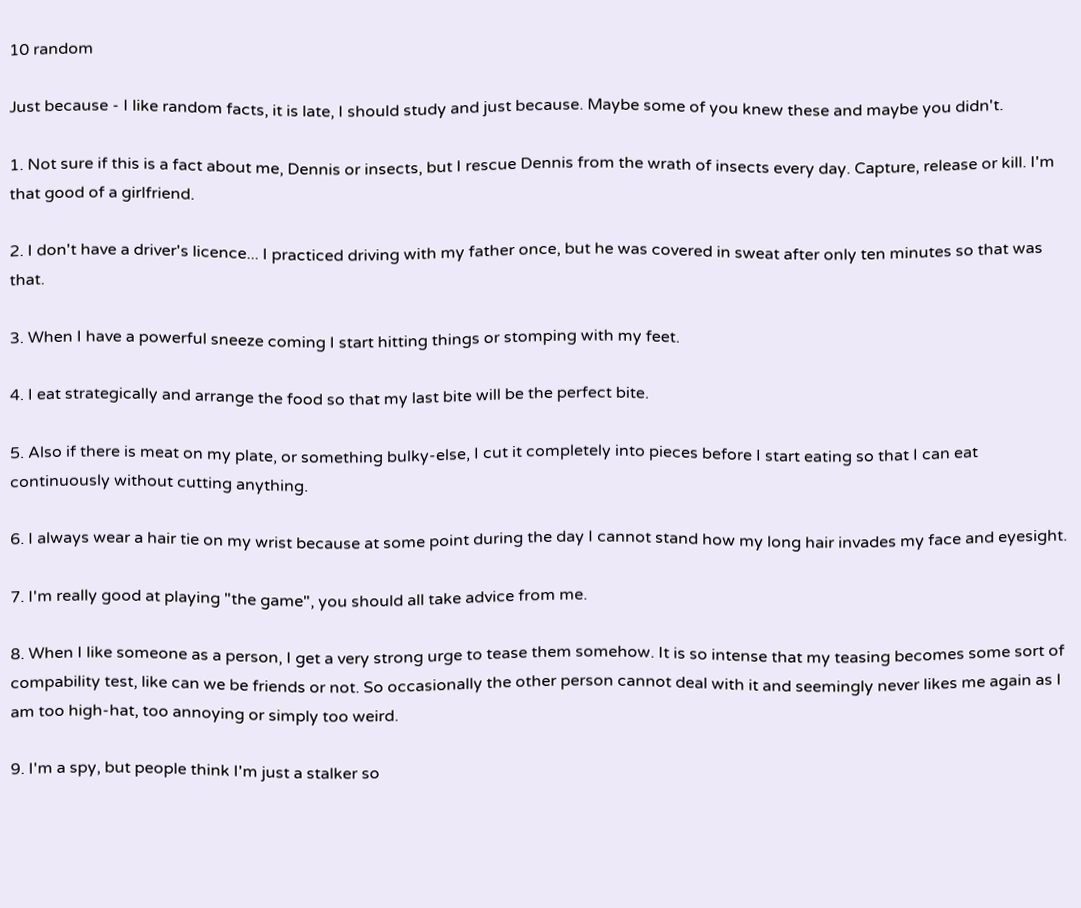10 random

Just because - I like random facts, it is late, I should study and just because. Maybe some of you knew these and maybe you didn't.

1. Not sure if this is a fact about me, Dennis or insects, but I rescue Dennis from the wrath of insects every day. Capture, release or kill. I'm that good of a girlfriend.

2. I don't have a driver's licence... I practiced driving with my father once, but he was covered in sweat after only ten minutes so that was that.

3. When I have a powerful sneeze coming I start hitting things or stomping with my feet.

4. I eat strategically and arrange the food so that my last bite will be the perfect bite.

5. Also if there is meat on my plate, or something bulky-else, I cut it completely into pieces before I start eating so that I can eat continuously without cutting anything.

6. I always wear a hair tie on my wrist because at some point during the day I cannot stand how my long hair invades my face and eyesight.

7. I'm really good at playing "the game", you should all take advice from me.

8. When I like someone as a person, I get a very strong urge to tease them somehow. It is so intense that my teasing becomes some sort of compability test, like can we be friends or not. So occasionally the other person cannot deal with it and seemingly never likes me again as I am too high-hat, too annoying or simply too weird.

9. I'm a spy, but people think I'm just a stalker so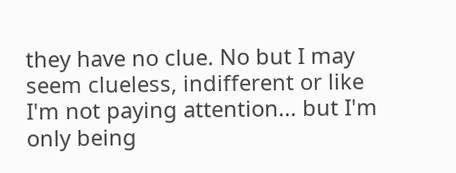they have no clue. No but I may seem clueless, indifferent or like I'm not paying attention... but I'm only being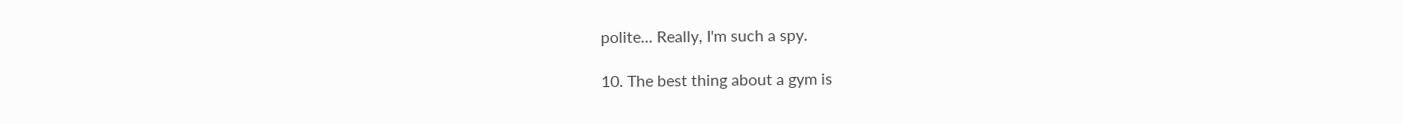polite... Really, I'm such a spy.

10. The best thing about a gym is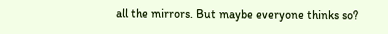all the mirrors. But maybe everyone thinks so?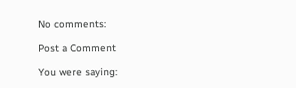No comments:

Post a Comment

You were saying: